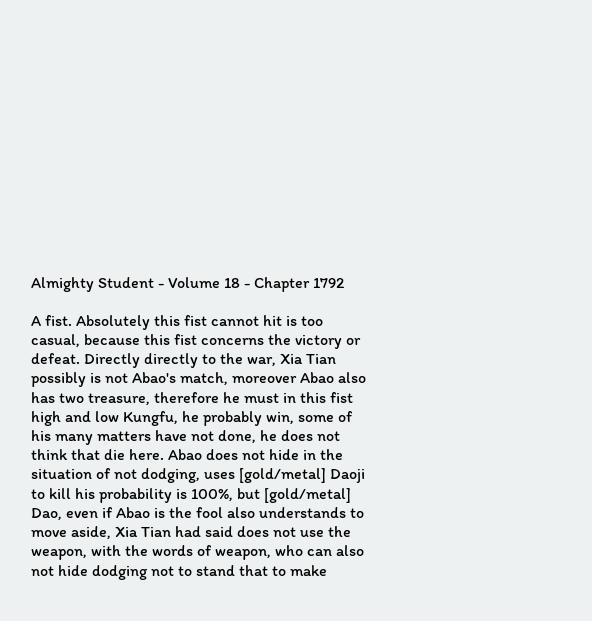Almighty Student - Volume 18 - Chapter 1792

A fist. Absolutely this fist cannot hit is too casual, because this fist concerns the victory or defeat. Directly directly to the war, Xia Tian possibly is not Abao's match, moreover Abao also has two treasure, therefore he must in this fist high and low Kungfu, he probably win, some of his many matters have not done, he does not think that die here. Abao does not hide in the situation of not dodging, uses [gold/metal] Daoji to kill his probability is 100%, but [gold/metal] Dao, even if Abao is the fool also understands to move aside, Xia Tian had said does not use the weapon, with the words of weapon, who can also not hide dodging not to stand that to make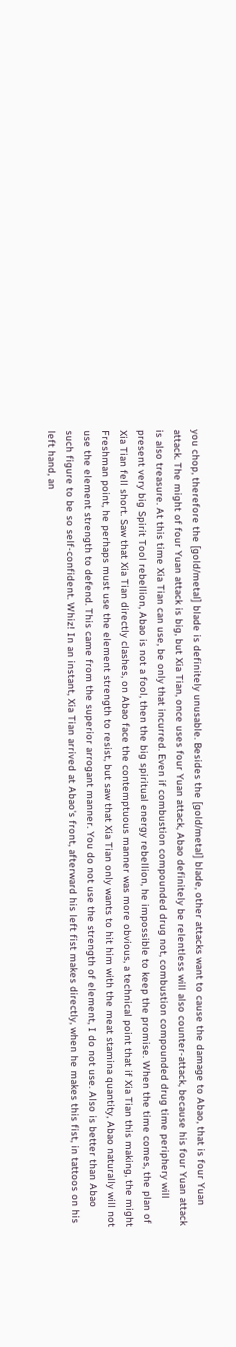you chop, therefore the [gold/metal] blade is definitely unusable. Besides the [gold/metal] blade, other attacks want to cause the damage to Abao, that is four Yuan attack. The might of four Yuan attack is big, but Xia Tian, once uses four Yuan attack, Abao definitely be relentless will also counter-attack, because his four Yuan attack is also treasure. At this time Xia Tian can use, be only that incurred. Even if combustion compounded drug not, combustion compounded drug time periphery will present very big Spirit Tool rebellion, Abao is not a fool, then the big spiritual energy rebellion, he impossible to keep the promise. When the time comes, the plan of Xia Tian fell short. Saw that Xia Tian directly clashes, on Abao face the contemptuous manner was more obvious, a technical point that if Xia Tian this making, the might Freshman point, he perhaps must use the element strength to resist, but saw that Xia Tian only wants to hit him with the meat stamina quantity, Abao naturally will not use the element strength to defend. This came from the superior arrogant manner. You do not use the strength of element, I do not use. Also is better than Abao such figure to be so self-confident. Whiz! In an instant, Xia Tian arrived at Abao's front, afterward his left fist makes directly, when he makes this fist, in tattoos on his left hand, an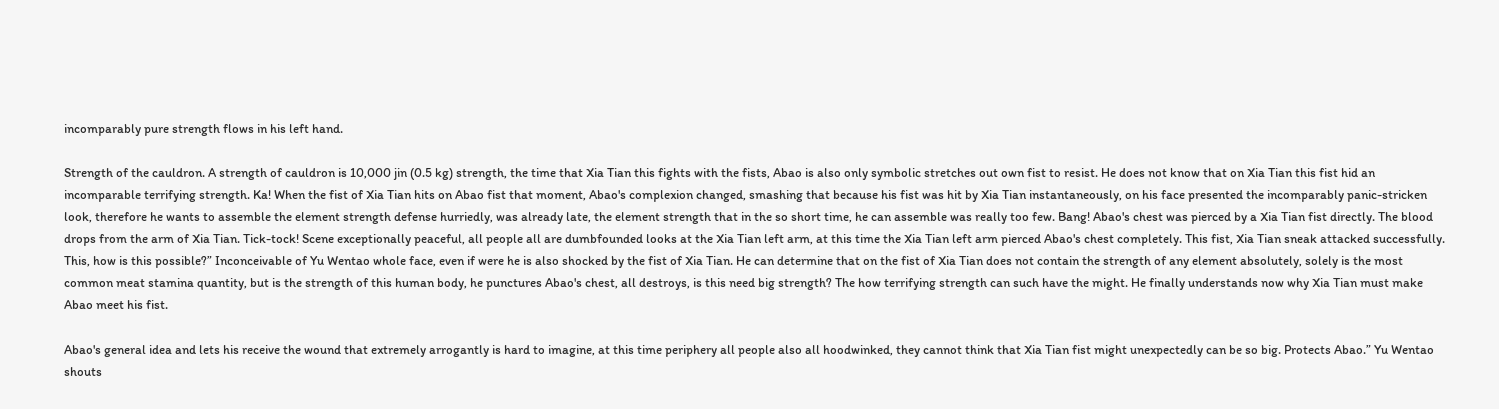incomparably pure strength flows in his left hand.

Strength of the cauldron. A strength of cauldron is 10,000 jin (0.5 kg) strength, the time that Xia Tian this fights with the fists, Abao is also only symbolic stretches out own fist to resist. He does not know that on Xia Tian this fist hid an incomparable terrifying strength. Ka! When the fist of Xia Tian hits on Abao fist that moment, Abao's complexion changed, smashing that because his fist was hit by Xia Tian instantaneously, on his face presented the incomparably panic-stricken look, therefore he wants to assemble the element strength defense hurriedly, was already late, the element strength that in the so short time, he can assemble was really too few. Bang! Abao's chest was pierced by a Xia Tian fist directly. The blood drops from the arm of Xia Tian. Tick-tock! Scene exceptionally peaceful, all people all are dumbfounded looks at the Xia Tian left arm, at this time the Xia Tian left arm pierced Abao's chest completely. This fist, Xia Tian sneak attacked successfully. This, how is this possible?” Inconceivable of Yu Wentao whole face, even if were he is also shocked by the fist of Xia Tian. He can determine that on the fist of Xia Tian does not contain the strength of any element absolutely, solely is the most common meat stamina quantity, but is the strength of this human body, he punctures Abao's chest, all destroys, is this need big strength? The how terrifying strength can such have the might. He finally understands now why Xia Tian must make Abao meet his fist.

Abao's general idea and lets his receive the wound that extremely arrogantly is hard to imagine, at this time periphery all people also all hoodwinked, they cannot think that Xia Tian fist might unexpectedly can be so big. Protects Abao.” Yu Wentao shouts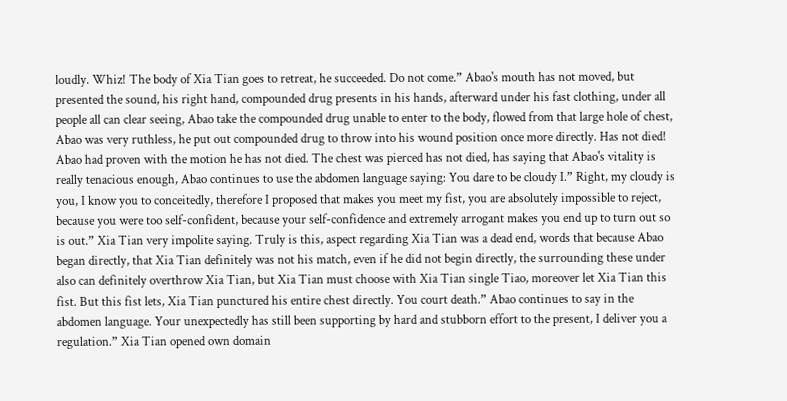loudly. Whiz! The body of Xia Tian goes to retreat, he succeeded. Do not come.” Abao's mouth has not moved, but presented the sound, his right hand, compounded drug presents in his hands, afterward under his fast clothing, under all people all can clear seeing, Abao take the compounded drug unable to enter to the body, flowed from that large hole of chest, Abao was very ruthless, he put out compounded drug to throw into his wound position once more directly. Has not died! Abao had proven with the motion he has not died. The chest was pierced has not died, has saying that Abao's vitality is really tenacious enough, Abao continues to use the abdomen language saying: You dare to be cloudy I.” Right, my cloudy is you, I know you to conceitedly, therefore I proposed that makes you meet my fist, you are absolutely impossible to reject, because you were too self-confident, because your self-confidence and extremely arrogant makes you end up to turn out so is out.” Xia Tian very impolite saying. Truly is this, aspect regarding Xia Tian was a dead end, words that because Abao began directly, that Xia Tian definitely was not his match, even if he did not begin directly, the surrounding these under also can definitely overthrow Xia Tian, but Xia Tian must choose with Xia Tian single Tiao, moreover let Xia Tian this fist. But this fist lets, Xia Tian punctured his entire chest directly. You court death.” Abao continues to say in the abdomen language. Your unexpectedly has still been supporting by hard and stubborn effort to the present, I deliver you a regulation.” Xia Tian opened own domain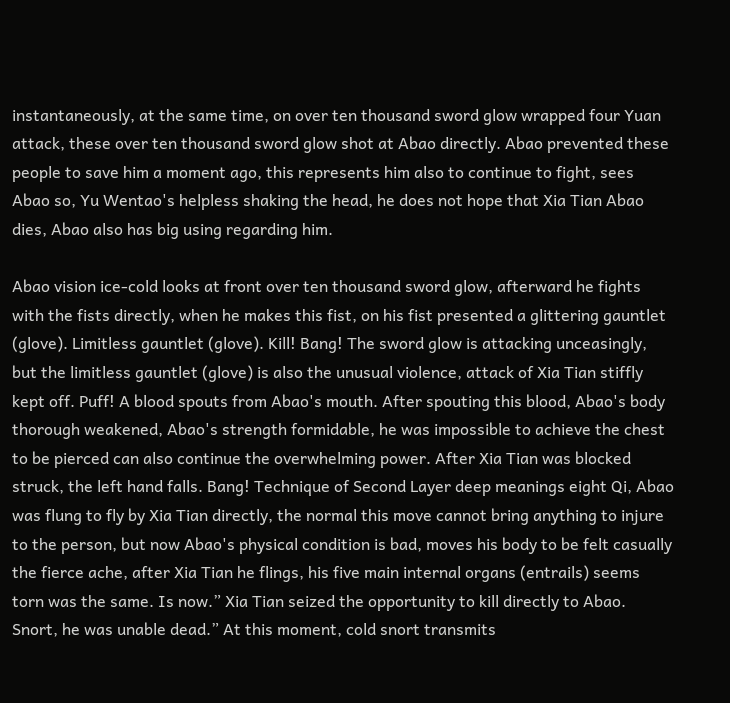instantaneously, at the same time, on over ten thousand sword glow wrapped four Yuan attack, these over ten thousand sword glow shot at Abao directly. Abao prevented these people to save him a moment ago, this represents him also to continue to fight, sees Abao so, Yu Wentao's helpless shaking the head, he does not hope that Xia Tian Abao dies, Abao also has big using regarding him.

Abao vision ice-cold looks at front over ten thousand sword glow, afterward he fights with the fists directly, when he makes this fist, on his fist presented a glittering gauntlet (glove). Limitless gauntlet (glove). Kill! Bang! The sword glow is attacking unceasingly, but the limitless gauntlet (glove) is also the unusual violence, attack of Xia Tian stiffly kept off. Puff! A blood spouts from Abao's mouth. After spouting this blood, Abao's body thorough weakened, Abao's strength formidable, he was impossible to achieve the chest to be pierced can also continue the overwhelming power. After Xia Tian was blocked struck, the left hand falls. Bang! Technique of Second Layer deep meanings eight Qi, Abao was flung to fly by Xia Tian directly, the normal this move cannot bring anything to injure to the person, but now Abao's physical condition is bad, moves his body to be felt casually the fierce ache, after Xia Tian he flings, his five main internal organs (entrails) seems torn was the same. Is now.” Xia Tian seized the opportunity to kill directly to Abao. Snort, he was unable dead.” At this moment, cold snort transmits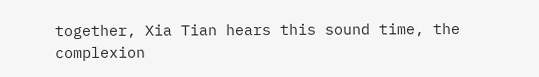together, Xia Tian hears this sound time, the complexion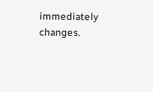immediately changes.